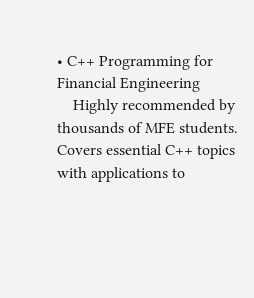• C++ Programming for Financial Engineering
    Highly recommended by thousands of MFE students. Covers essential C++ topics with applications to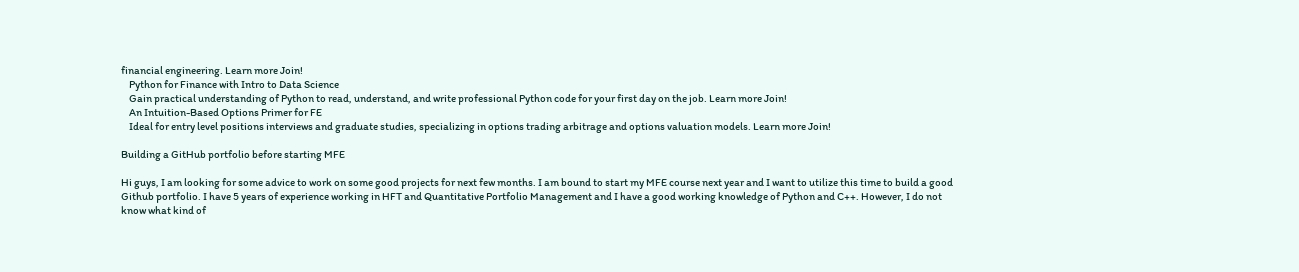financial engineering. Learn more Join!
    Python for Finance with Intro to Data Science
    Gain practical understanding of Python to read, understand, and write professional Python code for your first day on the job. Learn more Join!
    An Intuition-Based Options Primer for FE
    Ideal for entry level positions interviews and graduate studies, specializing in options trading arbitrage and options valuation models. Learn more Join!

Building a GitHub portfolio before starting MFE

Hi guys, I am looking for some advice to work on some good projects for next few months. I am bound to start my MFE course next year and I want to utilize this time to build a good Github portfolio. I have 5 years of experience working in HFT and Quantitative Portfolio Management and I have a good working knowledge of Python and C++. However, I do not know what kind of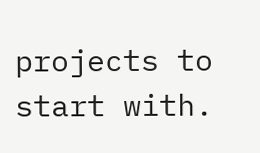projects to start with.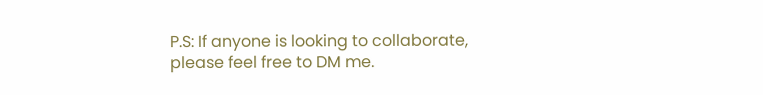P.S: If anyone is looking to collaborate, please feel free to DM me.